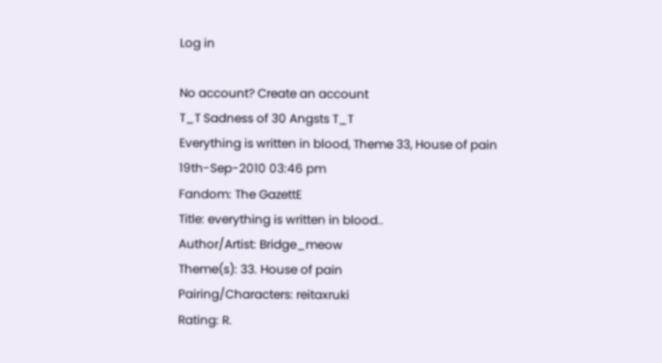Log in

No account? Create an account
T_T Sadness of 30 Angsts T_T
Everything is written in blood, Theme 33, House of pain
19th-Sep-2010 03:46 pm
Fandom: The GazettE
Title: everything is written in blood..
Author/Artist: Bridge_meow
Theme(s): 33. House of pain
Pairing/Characters: reitaxruki
Rating: R.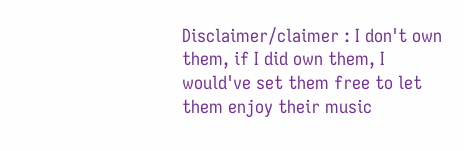Disclaimer/claimer : I don't own them, if I did own them, I would've set them free to let them enjoy their music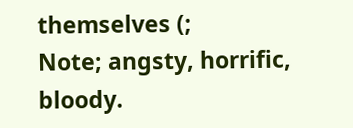themselves (;
Note; angsty, horrific, bloody.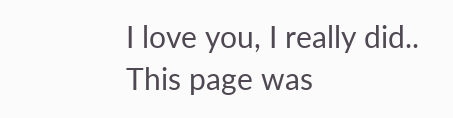I love you, I really did..
This page was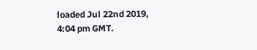loaded Jul 22nd 2019, 4:04 pm GMT.